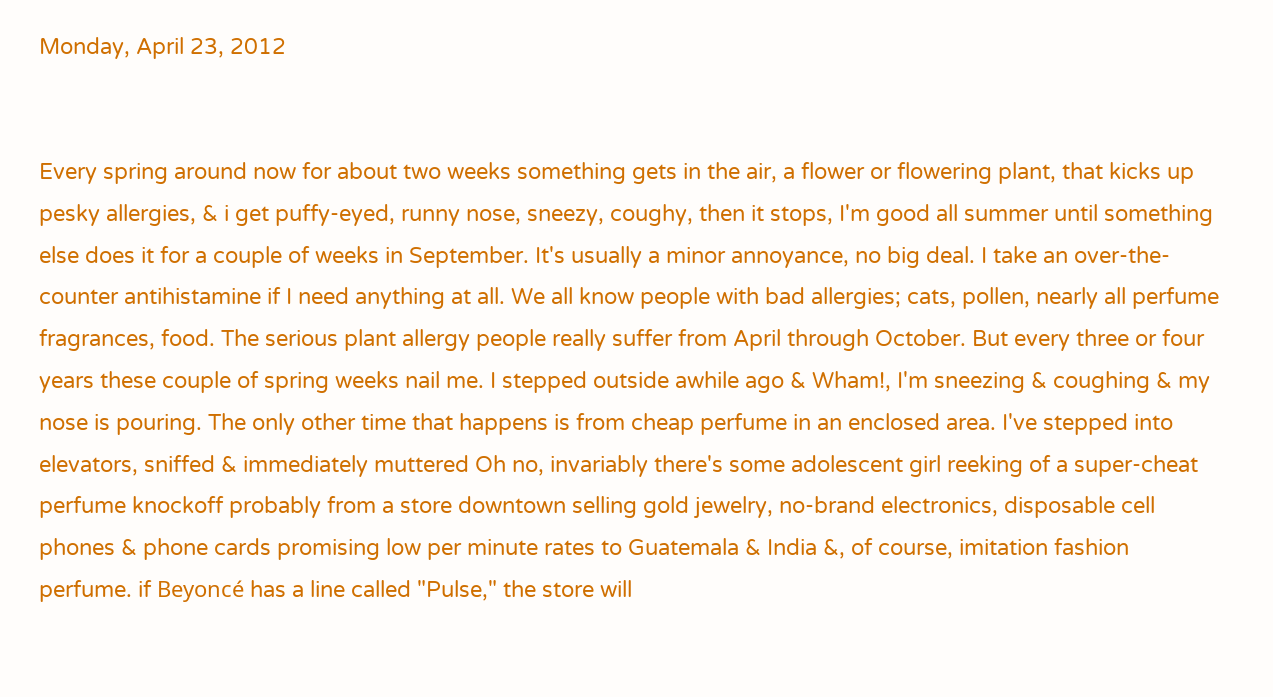Monday, April 23, 2012


Every spring around now for about two weeks something gets in the air, a flower or flowering plant, that kicks up pesky allergies, & i get puffy-eyed, runny nose, sneezy, coughy, then it stops, I'm good all summer until something else does it for a couple of weeks in September. It's usually a minor annoyance, no big deal. I take an over-the-counter antihistamine if I need anything at all. We all know people with bad allergies; cats, pollen, nearly all perfume fragrances, food. The serious plant allergy people really suffer from April through October. But every three or four years these couple of spring weeks nail me. I stepped outside awhile ago & Wham!, I'm sneezing & coughing & my nose is pouring. The only other time that happens is from cheap perfume in an enclosed area. I've stepped into elevators, sniffed & immediately muttered Oh no, invariably there's some adolescent girl reeking of a super-cheat perfume knockoff probably from a store downtown selling gold jewelry, no-brand electronics, disposable cell phones & phone cards promising low per minute rates to Guatemala & India &, of course, imitation fashion perfume. if Beyoncé has a line called "Pulse," the store will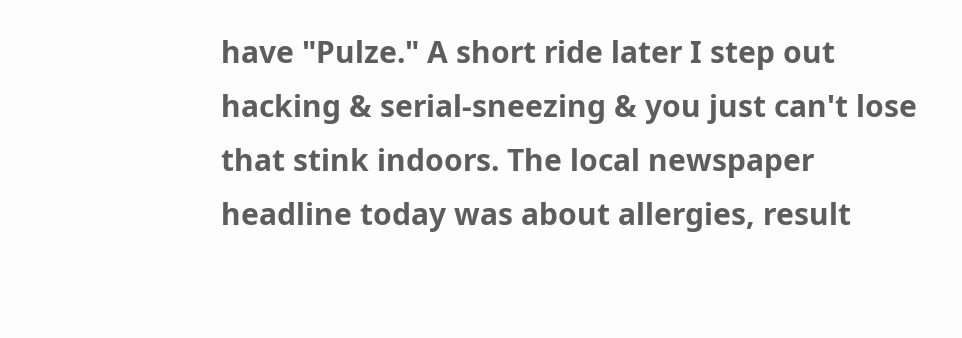have "Pulze." A short ride later I step out hacking & serial-sneezing & you just can't lose that stink indoors. The local newspaper headline today was about allergies, result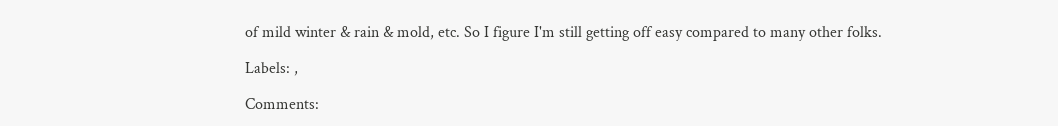of mild winter & rain & mold, etc. So I figure I'm still getting off easy compared to many other folks.

Labels: ,

Comments: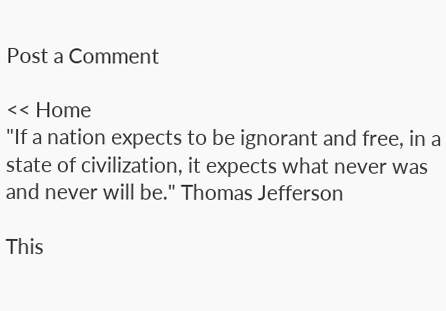Post a Comment

<< Home
"If a nation expects to be ignorant and free, in a state of civilization, it expects what never was and never will be." Thomas Jefferson

This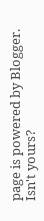page is powered by Blogger. Isn't yours?